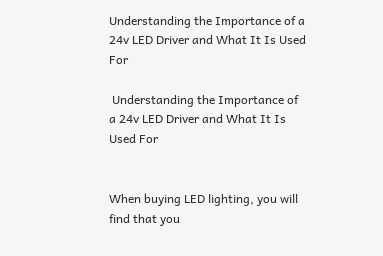Understanding the Importance of a 24v LED Driver and What It Is Used For

 Understanding the Importance of a 24v LED Driver and What It Is Used For


When buying LED lighting, you will find that you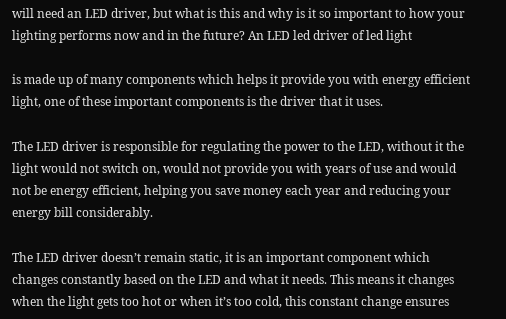will need an LED driver, but what is this and why is it so important to how your lighting performs now and in the future? An LED led driver of led light

is made up of many components which helps it provide you with energy efficient light, one of these important components is the driver that it uses.

The LED driver is responsible for regulating the power to the LED, without it the light would not switch on, would not provide you with years of use and would not be energy efficient, helping you save money each year and reducing your energy bill considerably.

The LED driver doesn’t remain static, it is an important component which changes constantly based on the LED and what it needs. This means it changes when the light gets too hot or when it’s too cold, this constant change ensures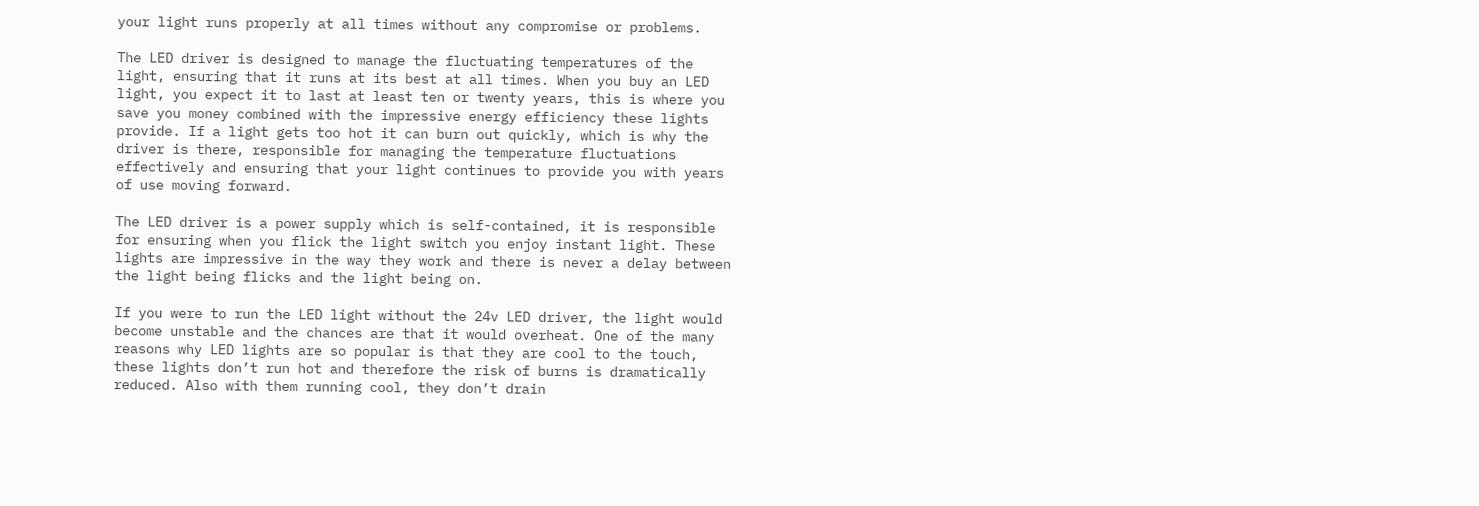your light runs properly at all times without any compromise or problems.

The LED driver is designed to manage the fluctuating temperatures of the light, ensuring that it runs at its best at all times. When you buy an LED light, you expect it to last at least ten or twenty years, this is where you save you money combined with the impressive energy efficiency these lights provide. If a light gets too hot it can burn out quickly, which is why the driver is there, responsible for managing the temperature fluctuations effectively and ensuring that your light continues to provide you with years of use moving forward.

The LED driver is a power supply which is self-contained, it is responsible for ensuring when you flick the light switch you enjoy instant light. These lights are impressive in the way they work and there is never a delay between the light being flicks and the light being on.

If you were to run the LED light without the 24v LED driver, the light would become unstable and the chances are that it would overheat. One of the many reasons why LED lights are so popular is that they are cool to the touch, these lights don’t run hot and therefore the risk of burns is dramatically reduced. Also with them running cool, they don’t drain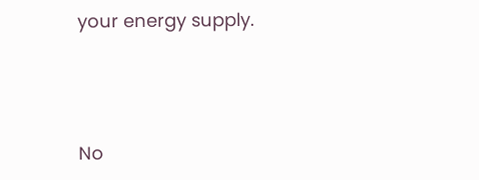your energy supply.




No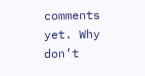comments yet. Why don’t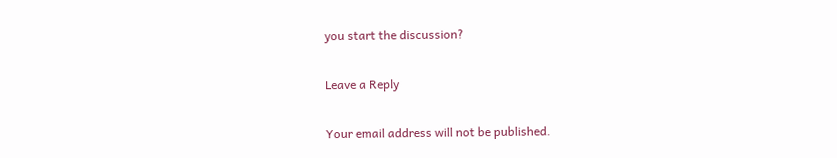you start the discussion?

Leave a Reply

Your email address will not be published.